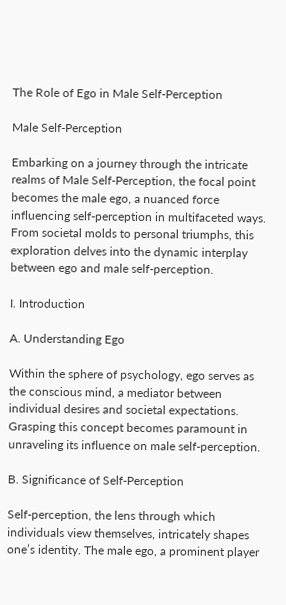The Role of Ego in Male Self-Perception

Male Self-Perception

Embarking on a journey through the intricate realms of Male Self-Perception, the focal point becomes the male ego, a nuanced force influencing self-perception in multifaceted ways. From societal molds to personal triumphs, this exploration delves into the dynamic interplay between ego and male self-perception.

I. Introduction

A. Understanding Ego

Within the sphere of psychology, ego serves as the conscious mind, a mediator between individual desires and societal expectations. Grasping this concept becomes paramount in unraveling its influence on male self-perception.

B. Significance of Self-Perception

Self-perception, the lens through which individuals view themselves, intricately shapes one’s identity. The male ego, a prominent player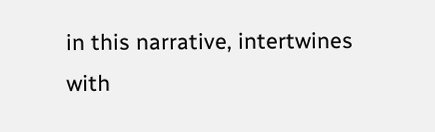in this narrative, intertwines with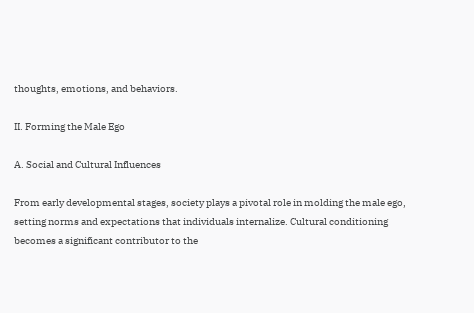thoughts, emotions, and behaviors.

II. Forming the Male Ego

A. Social and Cultural Influences

From early developmental stages, society plays a pivotal role in molding the male ego, setting norms and expectations that individuals internalize. Cultural conditioning becomes a significant contributor to the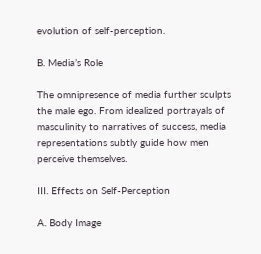evolution of self-perception.

B. Media’s Role

The omnipresence of media further sculpts the male ego. From idealized portrayals of masculinity to narratives of success, media representations subtly guide how men perceive themselves.

III. Effects on Self-Perception

A. Body Image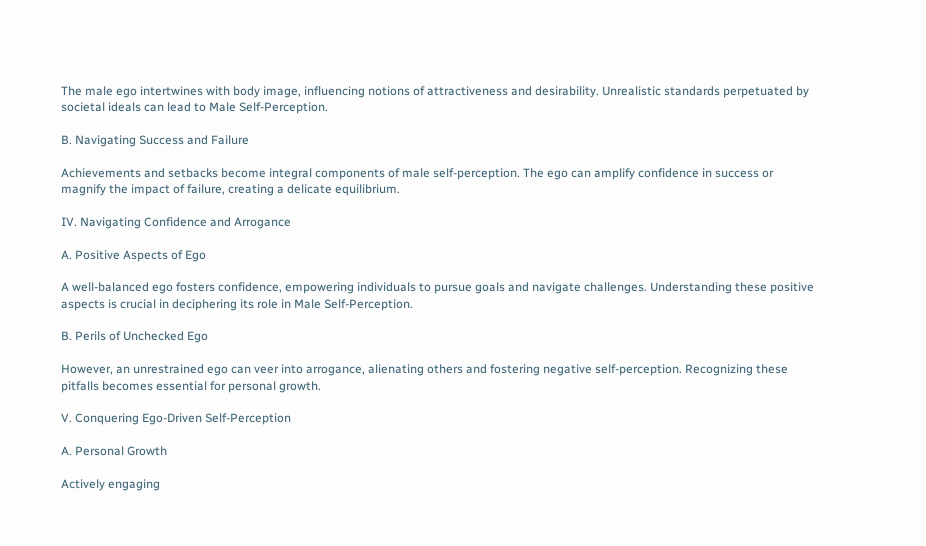The male ego intertwines with body image, influencing notions of attractiveness and desirability. Unrealistic standards perpetuated by societal ideals can lead to Male Self-Perception.

B. Navigating Success and Failure

Achievements and setbacks become integral components of male self-perception. The ego can amplify confidence in success or magnify the impact of failure, creating a delicate equilibrium.

IV. Navigating Confidence and Arrogance

A. Positive Aspects of Ego

A well-balanced ego fosters confidence, empowering individuals to pursue goals and navigate challenges. Understanding these positive aspects is crucial in deciphering its role in Male Self-Perception.

B. Perils of Unchecked Ego

However, an unrestrained ego can veer into arrogance, alienating others and fostering negative self-perception. Recognizing these pitfalls becomes essential for personal growth.

V. Conquering Ego-Driven Self-Perception

A. Personal Growth

Actively engaging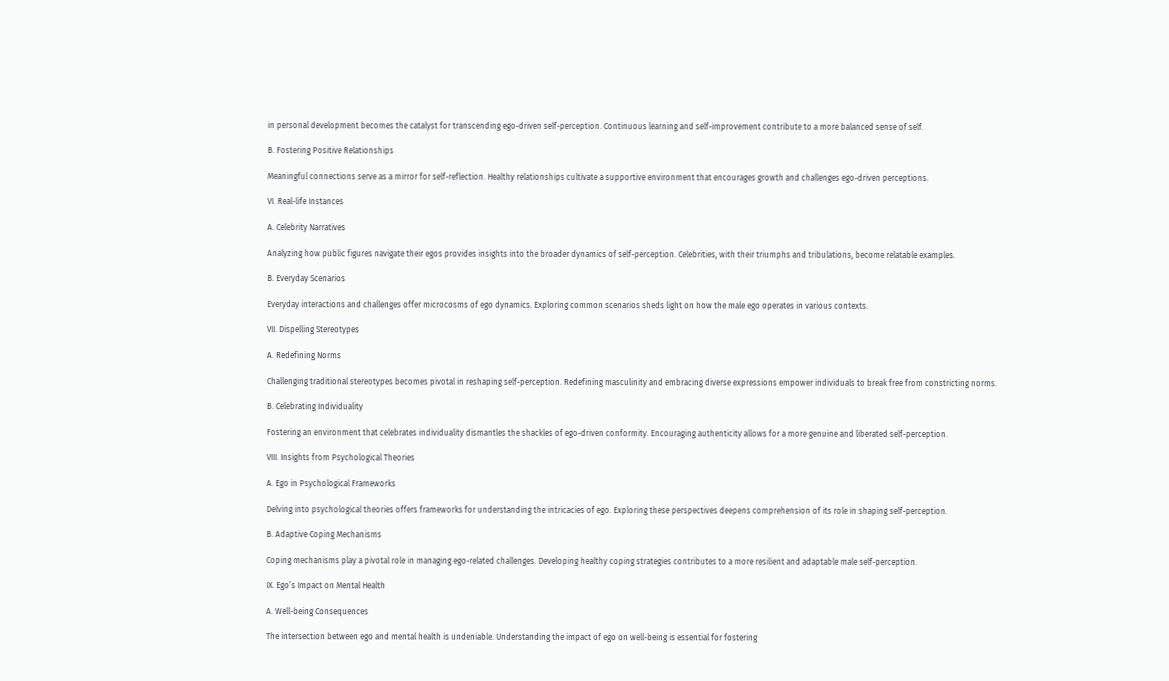in personal development becomes the catalyst for transcending ego-driven self-perception. Continuous learning and self-improvement contribute to a more balanced sense of self.

B. Fostering Positive Relationships

Meaningful connections serve as a mirror for self-reflection. Healthy relationships cultivate a supportive environment that encourages growth and challenges ego-driven perceptions.

VI. Real-life Instances

A. Celebrity Narratives

Analyzing how public figures navigate their egos provides insights into the broader dynamics of self-perception. Celebrities, with their triumphs and tribulations, become relatable examples.

B. Everyday Scenarios

Everyday interactions and challenges offer microcosms of ego dynamics. Exploring common scenarios sheds light on how the male ego operates in various contexts.

VII. Dispelling Stereotypes

A. Redefining Norms

Challenging traditional stereotypes becomes pivotal in reshaping self-perception. Redefining masculinity and embracing diverse expressions empower individuals to break free from constricting norms.

B. Celebrating Individuality

Fostering an environment that celebrates individuality dismantles the shackles of ego-driven conformity. Encouraging authenticity allows for a more genuine and liberated self-perception.

VIII. Insights from Psychological Theories

A. Ego in Psychological Frameworks

Delving into psychological theories offers frameworks for understanding the intricacies of ego. Exploring these perspectives deepens comprehension of its role in shaping self-perception.

B. Adaptive Coping Mechanisms

Coping mechanisms play a pivotal role in managing ego-related challenges. Developing healthy coping strategies contributes to a more resilient and adaptable male self-perception.

IX. Ego’s Impact on Mental Health

A. Well-being Consequences

The intersection between ego and mental health is undeniable. Understanding the impact of ego on well-being is essential for fostering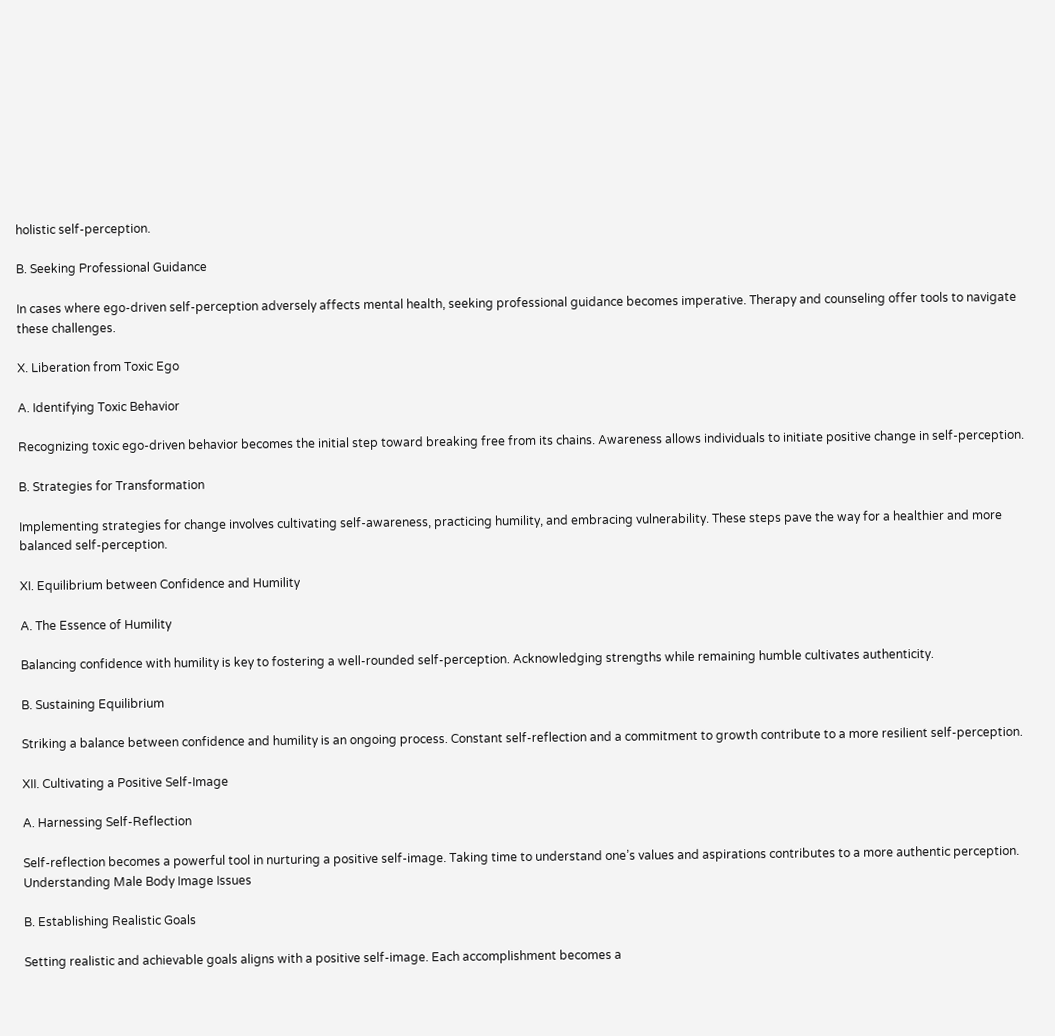holistic self-perception.

B. Seeking Professional Guidance

In cases where ego-driven self-perception adversely affects mental health, seeking professional guidance becomes imperative. Therapy and counseling offer tools to navigate these challenges.

X. Liberation from Toxic Ego

A. Identifying Toxic Behavior

Recognizing toxic ego-driven behavior becomes the initial step toward breaking free from its chains. Awareness allows individuals to initiate positive change in self-perception.

B. Strategies for Transformation

Implementing strategies for change involves cultivating self-awareness, practicing humility, and embracing vulnerability. These steps pave the way for a healthier and more balanced self-perception.

XI. Equilibrium between Confidence and Humility

A. The Essence of Humility

Balancing confidence with humility is key to fostering a well-rounded self-perception. Acknowledging strengths while remaining humble cultivates authenticity.

B. Sustaining Equilibrium

Striking a balance between confidence and humility is an ongoing process. Constant self-reflection and a commitment to growth contribute to a more resilient self-perception.

XII. Cultivating a Positive Self-Image

A. Harnessing Self-Reflection

Self-reflection becomes a powerful tool in nurturing a positive self-image. Taking time to understand one’s values and aspirations contributes to a more authentic perception. Understanding Male Body Image Issues

B. Establishing Realistic Goals

Setting realistic and achievable goals aligns with a positive self-image. Each accomplishment becomes a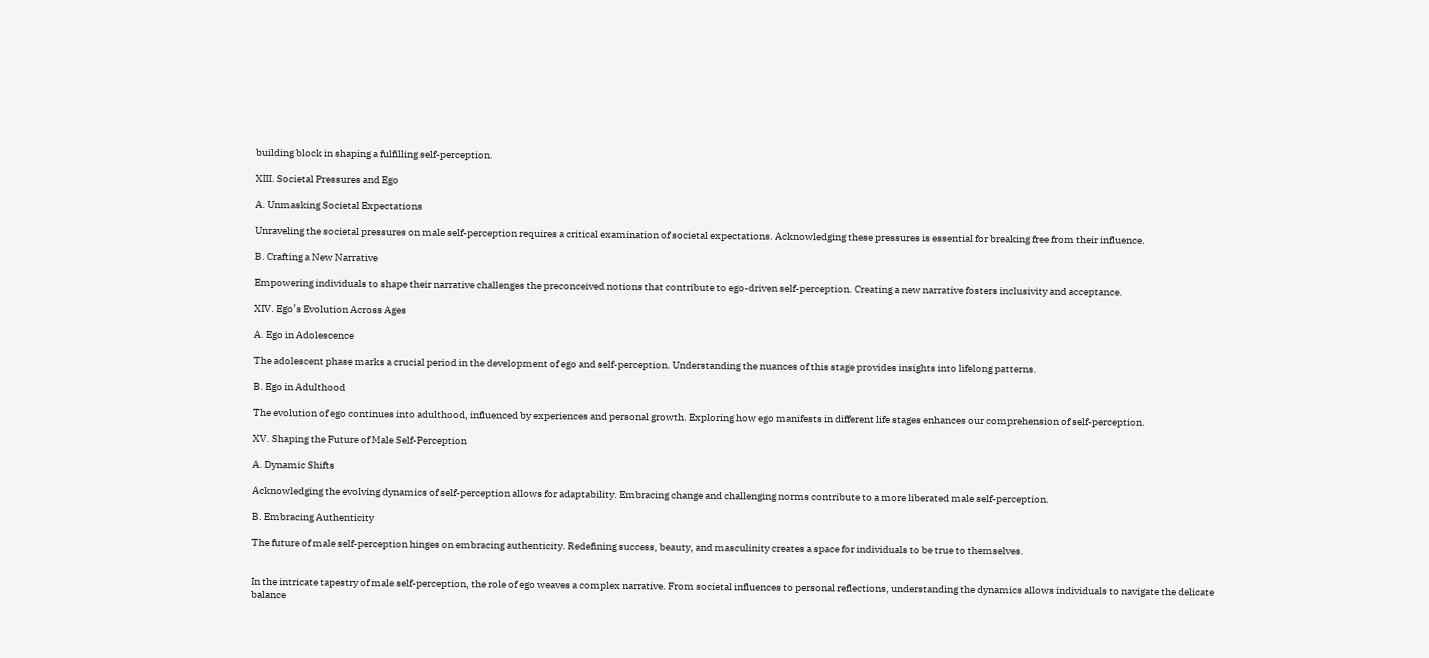building block in shaping a fulfilling self-perception.

XIII. Societal Pressures and Ego

A. Unmasking Societal Expectations

Unraveling the societal pressures on male self-perception requires a critical examination of societal expectations. Acknowledging these pressures is essential for breaking free from their influence.

B. Crafting a New Narrative

Empowering individuals to shape their narrative challenges the preconceived notions that contribute to ego-driven self-perception. Creating a new narrative fosters inclusivity and acceptance.

XIV. Ego’s Evolution Across Ages

A. Ego in Adolescence

The adolescent phase marks a crucial period in the development of ego and self-perception. Understanding the nuances of this stage provides insights into lifelong patterns.

B. Ego in Adulthood

The evolution of ego continues into adulthood, influenced by experiences and personal growth. Exploring how ego manifests in different life stages enhances our comprehension of self-perception.

XV. Shaping the Future of Male Self-Perception

A. Dynamic Shifts

Acknowledging the evolving dynamics of self-perception allows for adaptability. Embracing change and challenging norms contribute to a more liberated male self-perception.

B. Embracing Authenticity

The future of male self-perception hinges on embracing authenticity. Redefining success, beauty, and masculinity creates a space for individuals to be true to themselves.


In the intricate tapestry of male self-perception, the role of ego weaves a complex narrative. From societal influences to personal reflections, understanding the dynamics allows individuals to navigate the delicate balance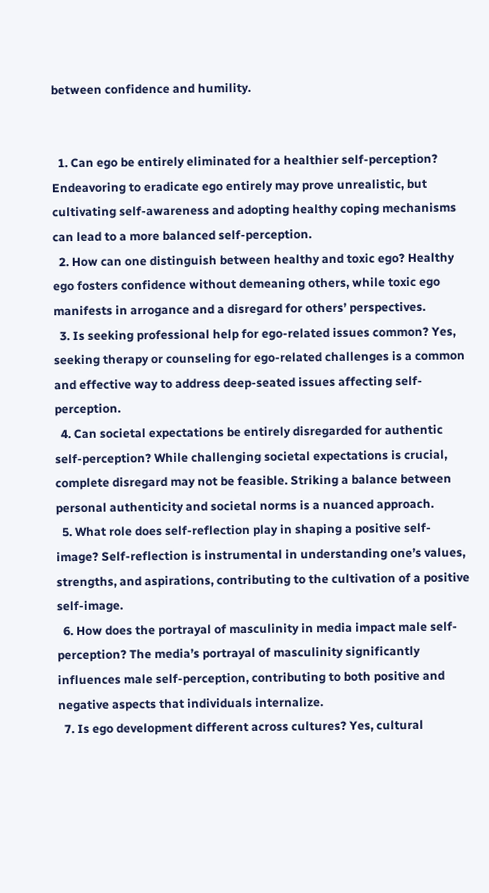between confidence and humility.


  1. Can ego be entirely eliminated for a healthier self-perception? Endeavoring to eradicate ego entirely may prove unrealistic, but cultivating self-awareness and adopting healthy coping mechanisms can lead to a more balanced self-perception.
  2. How can one distinguish between healthy and toxic ego? Healthy ego fosters confidence without demeaning others, while toxic ego manifests in arrogance and a disregard for others’ perspectives.
  3. Is seeking professional help for ego-related issues common? Yes, seeking therapy or counseling for ego-related challenges is a common and effective way to address deep-seated issues affecting self-perception.
  4. Can societal expectations be entirely disregarded for authentic self-perception? While challenging societal expectations is crucial, complete disregard may not be feasible. Striking a balance between personal authenticity and societal norms is a nuanced approach.
  5. What role does self-reflection play in shaping a positive self-image? Self-reflection is instrumental in understanding one’s values, strengths, and aspirations, contributing to the cultivation of a positive self-image.
  6. How does the portrayal of masculinity in media impact male self-perception? The media’s portrayal of masculinity significantly influences male self-perception, contributing to both positive and negative aspects that individuals internalize.
  7. Is ego development different across cultures? Yes, cultural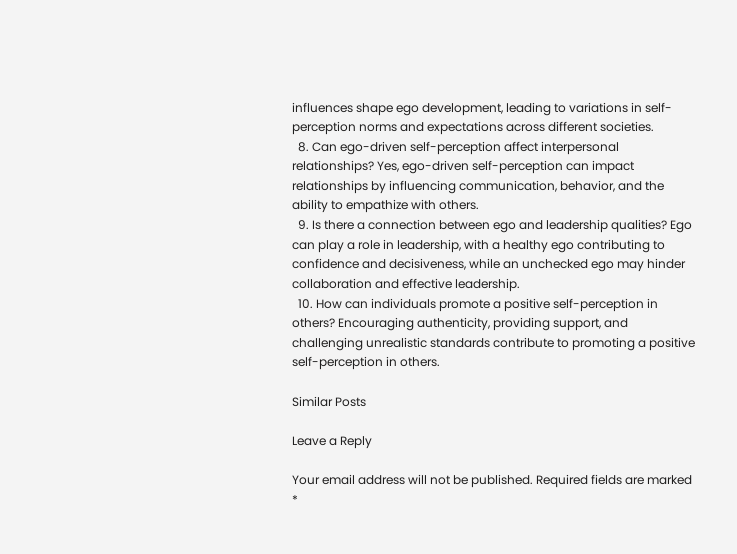influences shape ego development, leading to variations in self-perception norms and expectations across different societies.
  8. Can ego-driven self-perception affect interpersonal relationships? Yes, ego-driven self-perception can impact relationships by influencing communication, behavior, and the ability to empathize with others.
  9. Is there a connection between ego and leadership qualities? Ego can play a role in leadership, with a healthy ego contributing to confidence and decisiveness, while an unchecked ego may hinder collaboration and effective leadership.
  10. How can individuals promote a positive self-perception in others? Encouraging authenticity, providing support, and challenging unrealistic standards contribute to promoting a positive self-perception in others.

Similar Posts

Leave a Reply

Your email address will not be published. Required fields are marked *